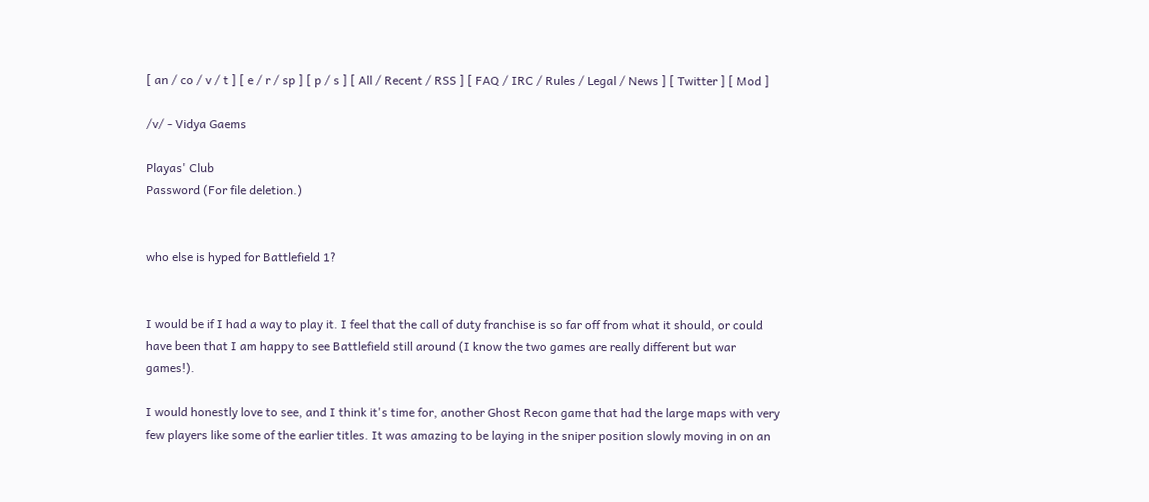[ an / co / v / t ] [ e / r / sp ] [ p / s ] [ All / Recent / RSS ] [ FAQ / IRC / Rules / Legal / News ] [ Twitter ] [ Mod ]

/v/ - Vidya Gaems

Playas' Club
Password (For file deletion.)


who else is hyped for Battlefield 1?


I would be if I had a way to play it. I feel that the call of duty franchise is so far off from what it should, or could have been that I am happy to see Battlefield still around (I know the two games are really different but war games!).

I would honestly love to see, and I think it's time for, another Ghost Recon game that had the large maps with very few players like some of the earlier titles. It was amazing to be laying in the sniper position slowly moving in on an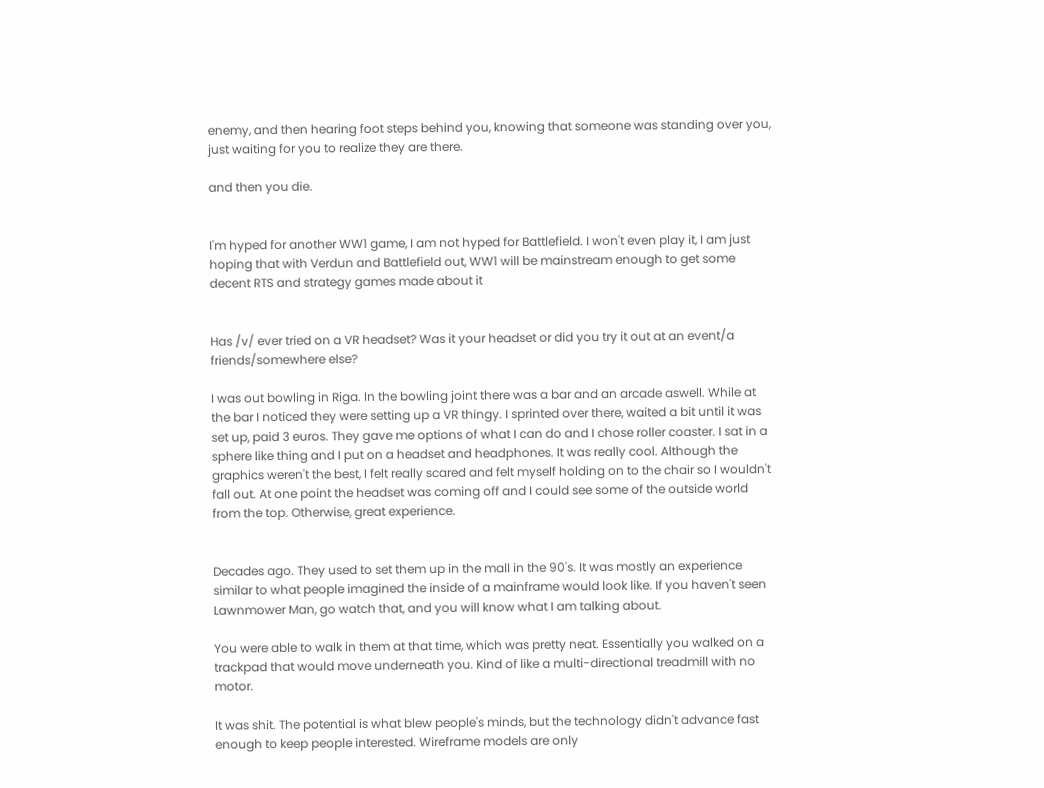enemy, and then hearing foot steps behind you, knowing that someone was standing over you, just waiting for you to realize they are there.

and then you die.


I'm hyped for another WW1 game, I am not hyped for Battlefield. I won't even play it, I am just hoping that with Verdun and Battlefield out, WW1 will be mainstream enough to get some decent RTS and strategy games made about it


Has /v/ ever tried on a VR headset? Was it your headset or did you try it out at an event/a friends/somewhere else?

I was out bowling in Riga. In the bowling joint there was a bar and an arcade aswell. While at the bar I noticed they were setting up a VR thingy. I sprinted over there, waited a bit until it was set up, paid 3 euros. They gave me options of what I can do and I chose roller coaster. I sat in a sphere like thing and I put on a headset and headphones. It was really cool. Although the graphics weren't the best, I felt really scared and felt myself holding on to the chair so I wouldn't fall out. At one point the headset was coming off and I could see some of the outside world from the top. Otherwise, great experience.


Decades ago. They used to set them up in the mall in the 90's. It was mostly an experience similar to what people imagined the inside of a mainframe would look like. If you haven't seen Lawnmower Man, go watch that, and you will know what I am talking about.

You were able to walk in them at that time, which was pretty neat. Essentially you walked on a trackpad that would move underneath you. Kind of like a multi-directional treadmill with no motor.

It was shit. The potential is what blew people's minds, but the technology didn't advance fast enough to keep people interested. Wireframe models are only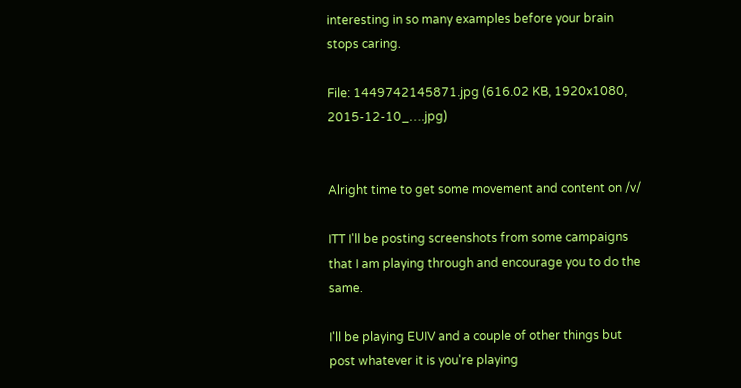interesting in so many examples before your brain stops caring.

File: 1449742145871.jpg (616.02 KB, 1920x1080, 2015-12-10_….jpg)


Alright time to get some movement and content on /v/

ITT I'll be posting screenshots from some campaigns that I am playing through and encourage you to do the same.

I'll be playing EUIV and a couple of other things but post whatever it is you're playing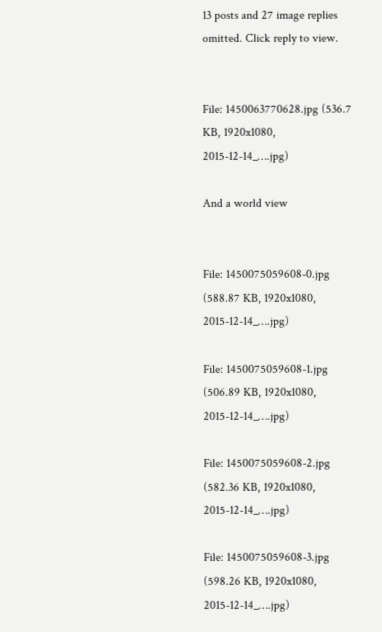13 posts and 27 image replies omitted. Click reply to view.


File: 1450063770628.jpg (536.7 KB, 1920x1080, 2015-12-14_….jpg)

And a world view


File: 1450075059608-0.jpg (588.87 KB, 1920x1080, 2015-12-14_….jpg)

File: 1450075059608-1.jpg (506.89 KB, 1920x1080, 2015-12-14_….jpg)

File: 1450075059608-2.jpg (582.36 KB, 1920x1080, 2015-12-14_….jpg)

File: 1450075059608-3.jpg (598.26 KB, 1920x1080, 2015-12-14_….jpg)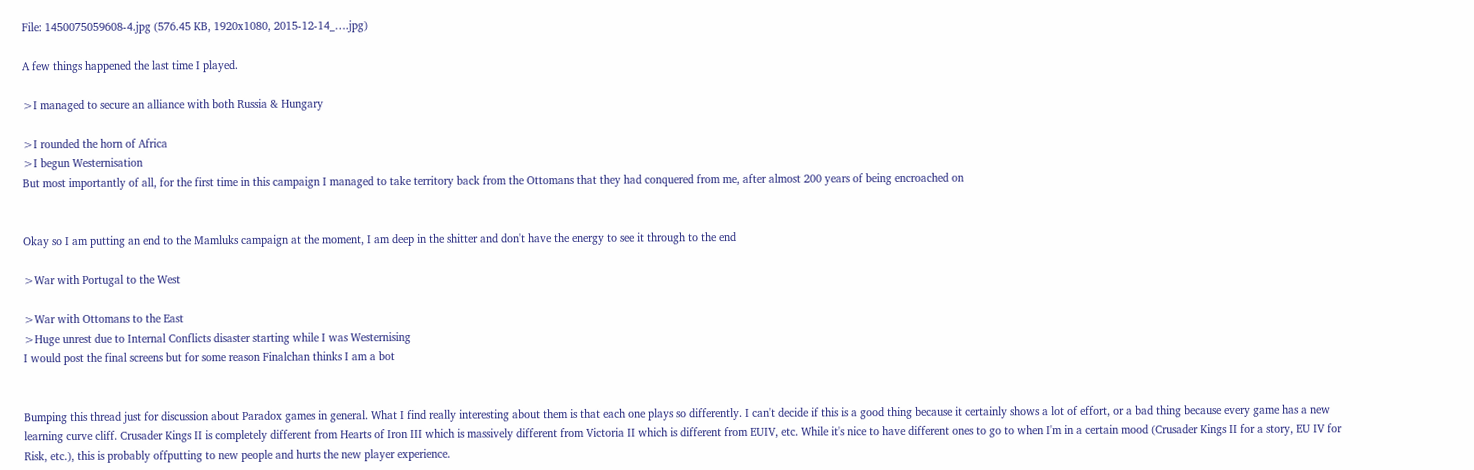File: 1450075059608-4.jpg (576.45 KB, 1920x1080, 2015-12-14_….jpg)

A few things happened the last time I played.

>I managed to secure an alliance with both Russia & Hungary

>I rounded the horn of Africa
>I begun Westernisation
But most importantly of all, for the first time in this campaign I managed to take territory back from the Ottomans that they had conquered from me, after almost 200 years of being encroached on


Okay so I am putting an end to the Mamluks campaign at the moment, I am deep in the shitter and don't have the energy to see it through to the end

>War with Portugal to the West

>War with Ottomans to the East
>Huge unrest due to Internal Conflicts disaster starting while I was Westernising
I would post the final screens but for some reason Finalchan thinks I am a bot


Bumping this thread just for discussion about Paradox games in general. What I find really interesting about them is that each one plays so differently. I can't decide if this is a good thing because it certainly shows a lot of effort, or a bad thing because every game has a new learning curve cliff. Crusader Kings II is completely different from Hearts of Iron III which is massively different from Victoria II which is different from EUIV, etc. While it's nice to have different ones to go to when I'm in a certain mood (Crusader Kings II for a story, EU IV for Risk, etc.), this is probably offputting to new people and hurts the new player experience.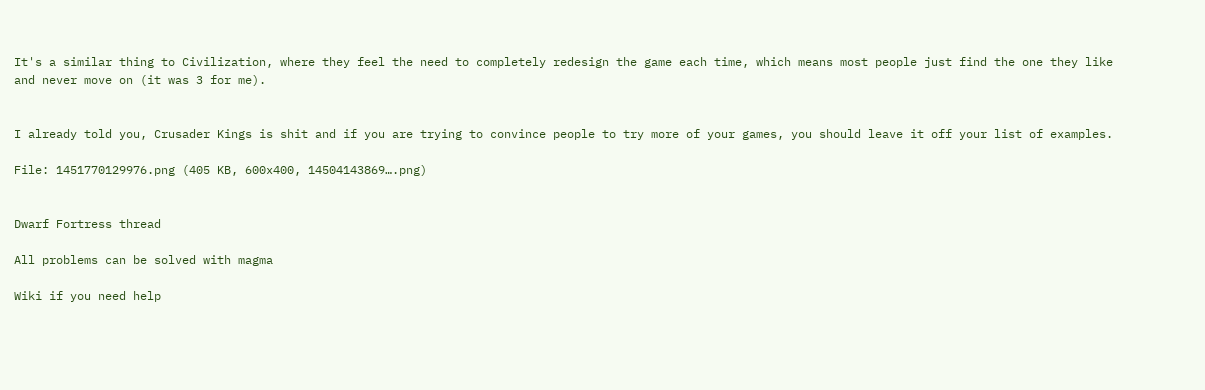It's a similar thing to Civilization, where they feel the need to completely redesign the game each time, which means most people just find the one they like and never move on (it was 3 for me).


I already told you, Crusader Kings is shit and if you are trying to convince people to try more of your games, you should leave it off your list of examples.

File: 1451770129976.png (405 KB, 600x400, 14504143869….png)


Dwarf Fortress thread

All problems can be solved with magma

Wiki if you need help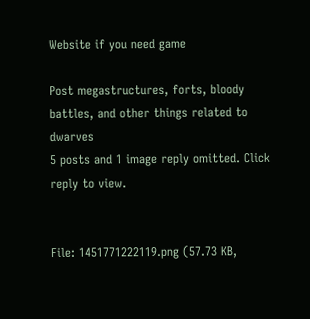Website if you need game

Post megastructures, forts, bloody battles, and other things related to dwarves
5 posts and 1 image reply omitted. Click reply to view.


File: 1451771222119.png (57.73 KB,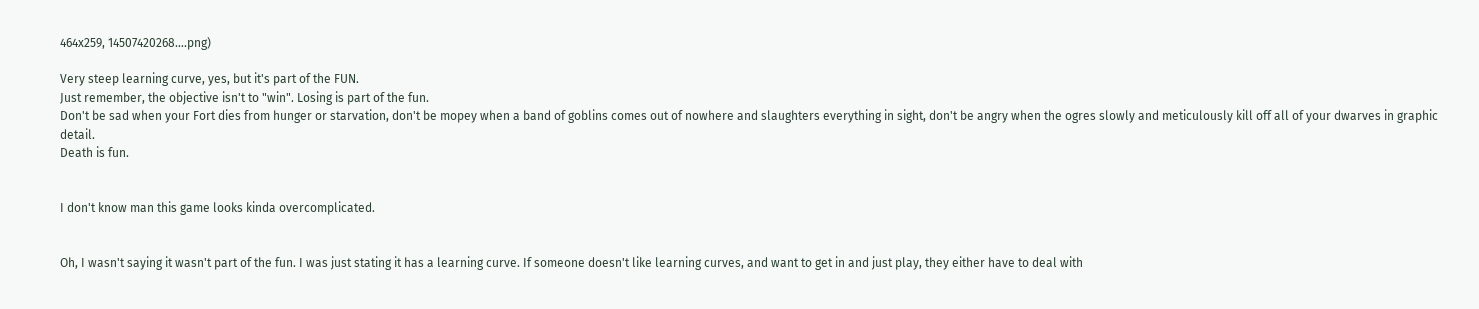464x259, 14507420268….png)

Very steep learning curve, yes, but it's part of the FUN.
Just remember, the objective isn't to "win". Losing is part of the fun.
Don't be sad when your Fort dies from hunger or starvation, don't be mopey when a band of goblins comes out of nowhere and slaughters everything in sight, don't be angry when the ogres slowly and meticulously kill off all of your dwarves in graphic detail.
Death is fun.


I don't know man this game looks kinda overcomplicated.


Oh, I wasn't saying it wasn't part of the fun. I was just stating it has a learning curve. If someone doesn't like learning curves, and want to get in and just play, they either have to deal with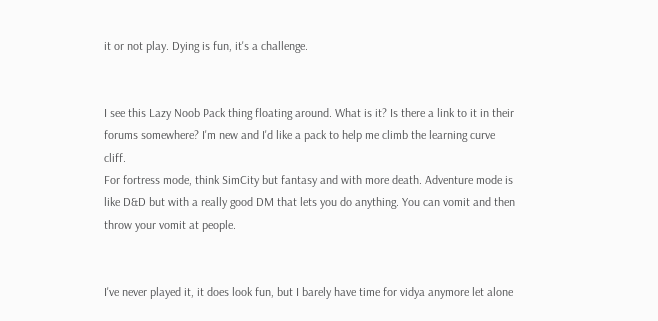it or not play. Dying is fun, it's a challenge.


I see this Lazy Noob Pack thing floating around. What is it? Is there a link to it in their forums somewhere? I'm new and I'd like a pack to help me climb the learning curve cliff.
For fortress mode, think SimCity but fantasy and with more death. Adventure mode is like D&D but with a really good DM that lets you do anything. You can vomit and then throw your vomit at people.


I've never played it, it does look fun, but I barely have time for vidya anymore let alone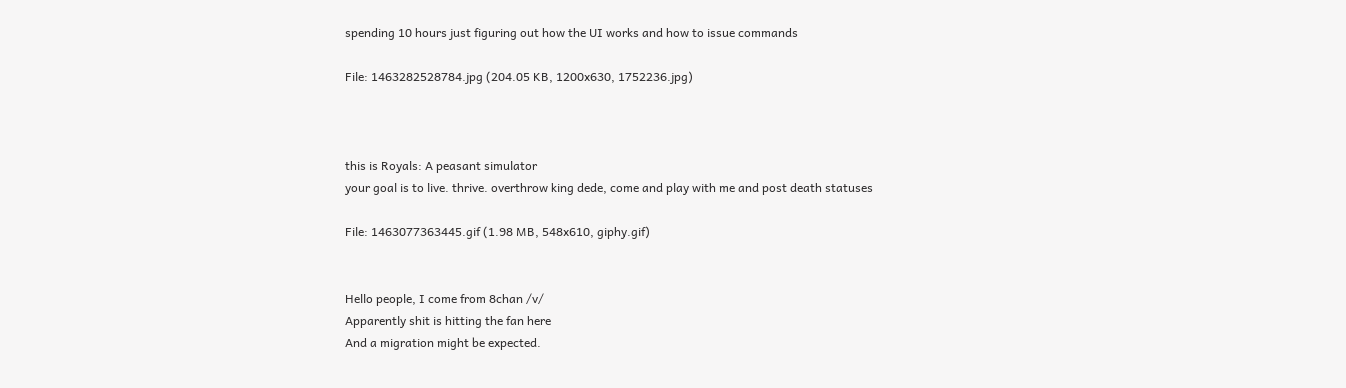spending 10 hours just figuring out how the UI works and how to issue commands

File: 1463282528784.jpg (204.05 KB, 1200x630, 1752236.jpg)



this is Royals: A peasant simulator
your goal is to live. thrive. overthrow king dede, come and play with me and post death statuses

File: 1463077363445.gif (1.98 MB, 548x610, giphy.gif)


Hello people, I come from 8chan /v/
Apparently shit is hitting the fan here
And a migration might be expected.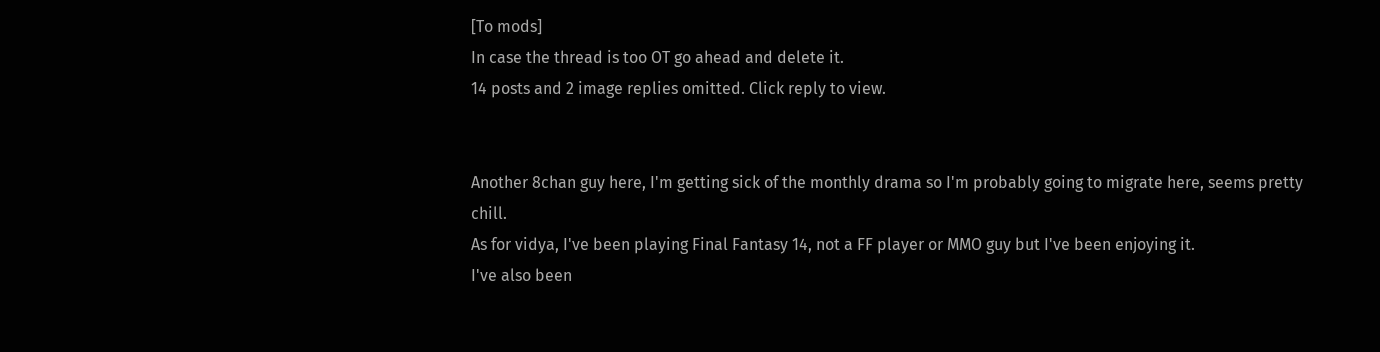[To mods]
In case the thread is too OT go ahead and delete it.
14 posts and 2 image replies omitted. Click reply to view.


Another 8chan guy here, I'm getting sick of the monthly drama so I'm probably going to migrate here, seems pretty chill.
As for vidya, I've been playing Final Fantasy 14, not a FF player or MMO guy but I've been enjoying it.
I've also been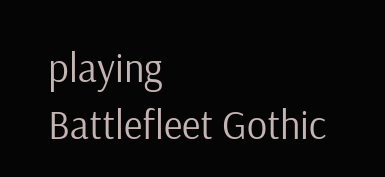playing Battlefleet Gothic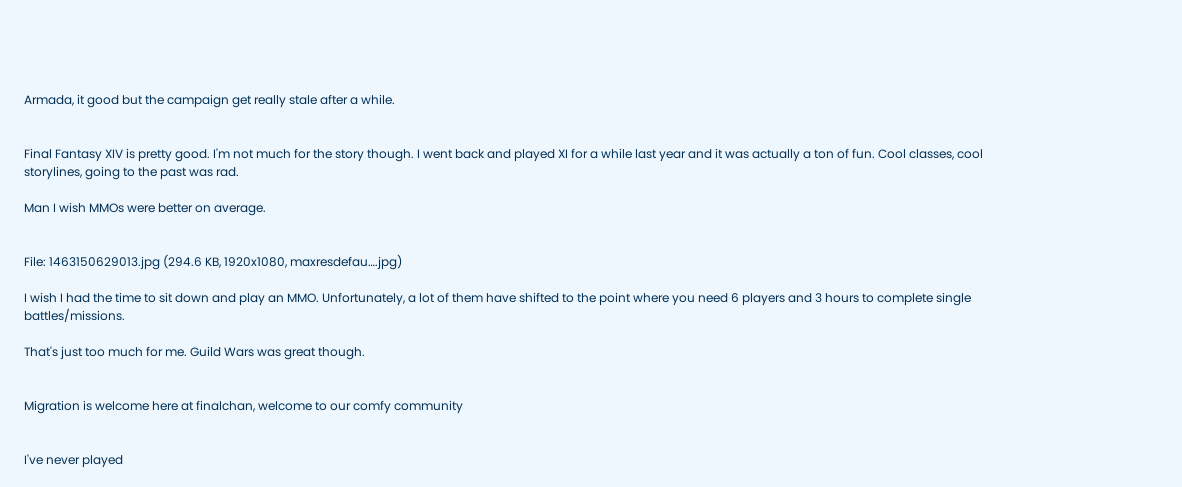Armada, it good but the campaign get really stale after a while.


Final Fantasy XIV is pretty good. I'm not much for the story though. I went back and played XI for a while last year and it was actually a ton of fun. Cool classes, cool storylines, going to the past was rad.

Man I wish MMOs were better on average.


File: 1463150629013.jpg (294.6 KB, 1920x1080, maxresdefau….jpg)

I wish I had the time to sit down and play an MMO. Unfortunately, a lot of them have shifted to the point where you need 6 players and 3 hours to complete single battles/missions.

That's just too much for me. Guild Wars was great though.


Migration is welcome here at finalchan, welcome to our comfy community


I've never played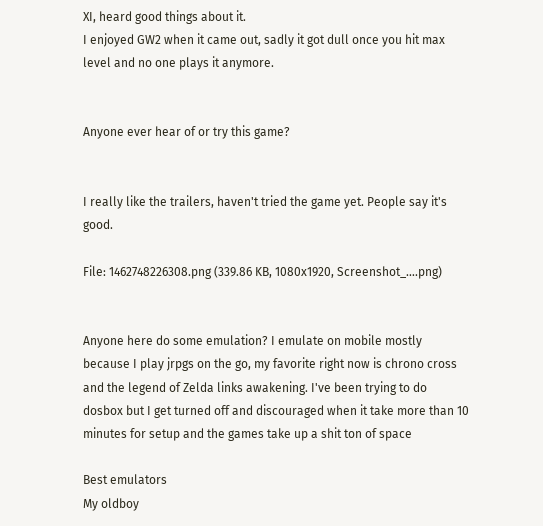XI, heard good things about it.
I enjoyed GW2 when it came out, sadly it got dull once you hit max level and no one plays it anymore.


Anyone ever hear of or try this game?


I really like the trailers, haven't tried the game yet. People say it's good.

File: 1462748226308.png (339.86 KB, 1080x1920, Screenshot_….png)


Anyone here do some emulation? I emulate on mobile mostly because I play jrpgs on the go, my favorite right now is chrono cross and the legend of Zelda links awakening. I've been trying to do dosbox but I get turned off and discouraged when it take more than 10 minutes for setup and the games take up a shit ton of space

Best emulators
My oldboy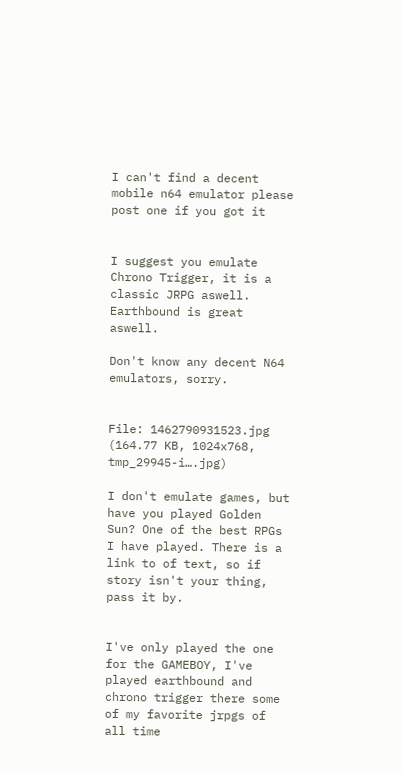I can't find a decent mobile n64 emulator please post one if you got it


I suggest you emulate Chrono Trigger, it is a classic JRPG aswell. Earthbound is great aswell.

Don't know any decent N64 emulators, sorry.


File: 1462790931523.jpg (164.77 KB, 1024x768, tmp_29945-i….jpg)

I don't emulate games, but have you played Golden Sun? One of the best RPGs I have played. There is a link to of text, so if story isn't your thing, pass it by.


I've only played the one for the GAMEBOY, I've played earthbound and chrono trigger there some of my favorite jrpgs of all time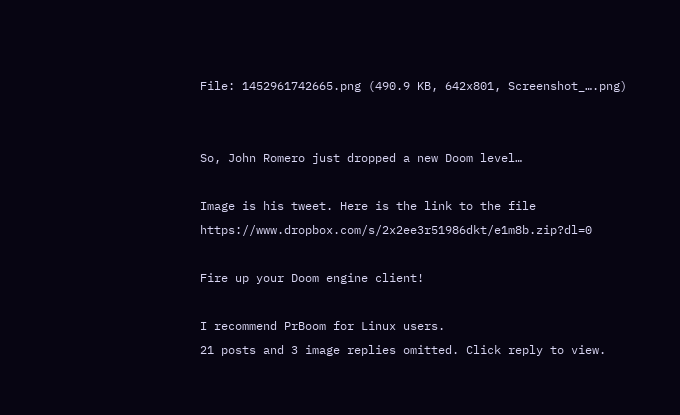File: 1452961742665.png (490.9 KB, 642x801, Screenshot_….png)


So, John Romero just dropped a new Doom level…

Image is his tweet. Here is the link to the file https://www.dropbox.com/s/2x2ee3r51986dkt/e1m8b.zip?dl=0

Fire up your Doom engine client!

I recommend PrBoom for Linux users.
21 posts and 3 image replies omitted. Click reply to view.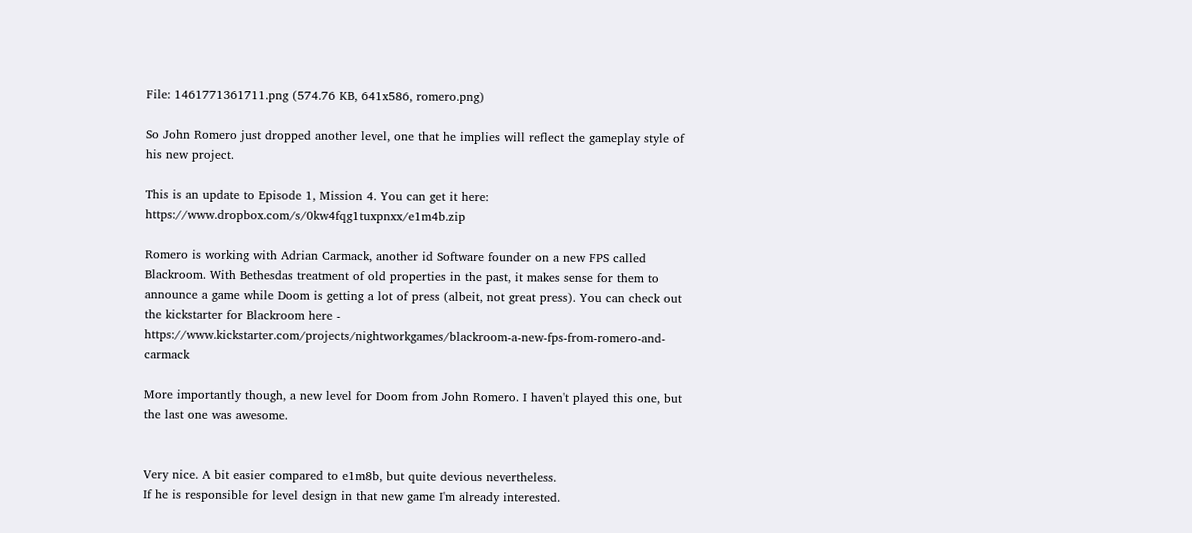File: 1461771361711.png (574.76 KB, 641x586, romero.png)

So John Romero just dropped another level, one that he implies will reflect the gameplay style of his new project.

This is an update to Episode 1, Mission 4. You can get it here: https://www.dropbox.com/s/0kw4fqg1tuxpnxx/e1m4b.zip

Romero is working with Adrian Carmack, another id Software founder on a new FPS called Blackroom. With Bethesdas treatment of old properties in the past, it makes sense for them to announce a game while Doom is getting a lot of press (albeit, not great press). You can check out the kickstarter for Blackroom here - https://www.kickstarter.com/projects/nightworkgames/blackroom-a-new-fps-from-romero-and-carmack

More importantly though, a new level for Doom from John Romero. I haven't played this one, but the last one was awesome.


Very nice. A bit easier compared to e1m8b, but quite devious nevertheless.
If he is responsible for level design in that new game I'm already interested.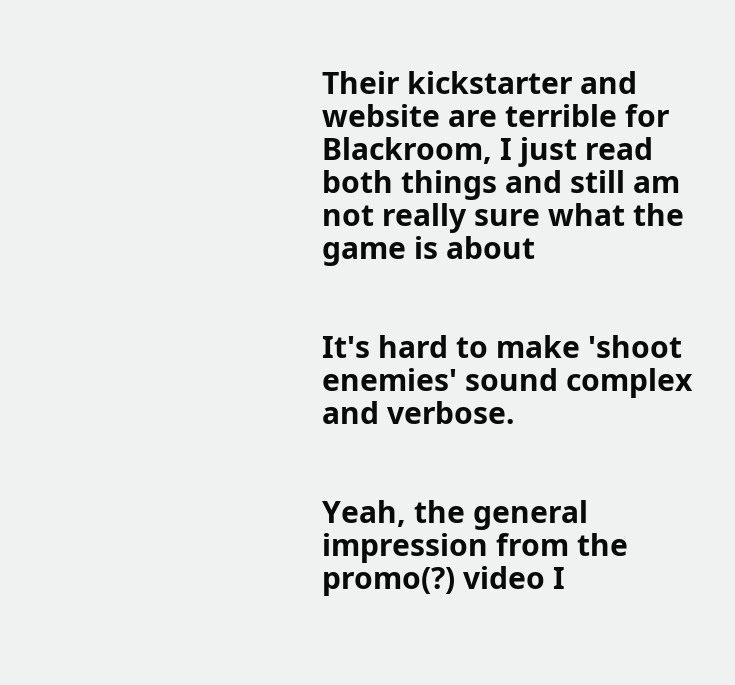Their kickstarter and website are terrible for Blackroom, I just read both things and still am not really sure what the game is about


It's hard to make 'shoot enemies' sound complex and verbose.


Yeah, the general impression from the promo(?) video I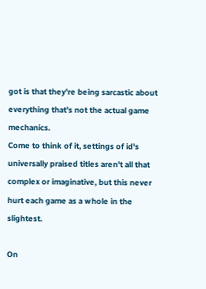got is that they're being sarcastic about everything that's not the actual game mechanics.
Come to think of it, settings of id's universally praised titles aren't all that complex or imaginative, but this never hurt each game as a whole in the slightest.

On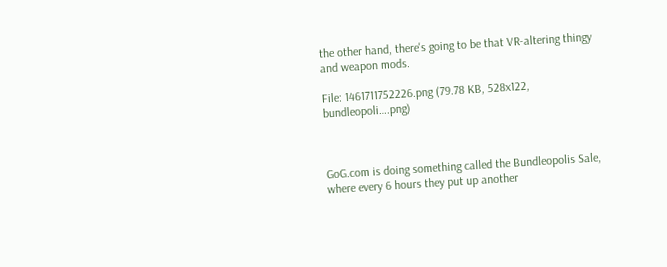the other hand, there's going to be that VR-altering thingy and weapon mods.

File: 1461711752226.png (79.78 KB, 528x122, bundleopoli….png)



GoG.com is doing something called the Bundleopolis Sale, where every 6 hours they put up another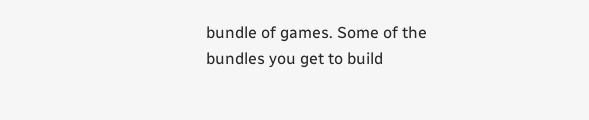bundle of games. Some of the bundles you get to build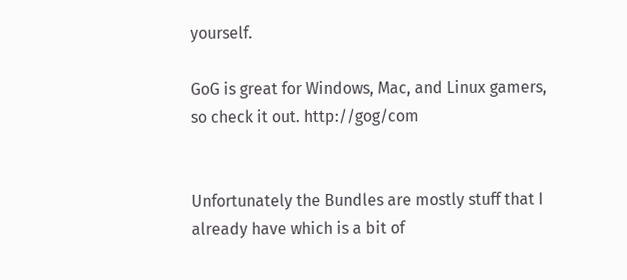yourself.

GoG is great for Windows, Mac, and Linux gamers, so check it out. http://gog/com


Unfortunately the Bundles are mostly stuff that I already have which is a bit of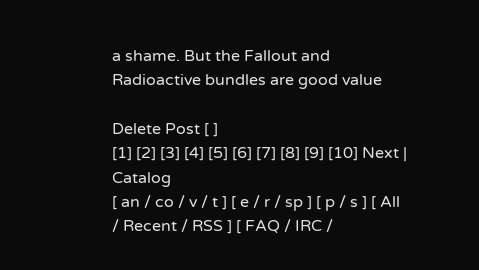a shame. But the Fallout and Radioactive bundles are good value

Delete Post [ ]
[1] [2] [3] [4] [5] [6] [7] [8] [9] [10] Next | Catalog
[ an / co / v / t ] [ e / r / sp ] [ p / s ] [ All / Recent / RSS ] [ FAQ / IRC /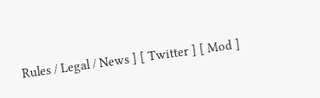Rules / Legal / News ] [ Twitter ] [ Mod ]